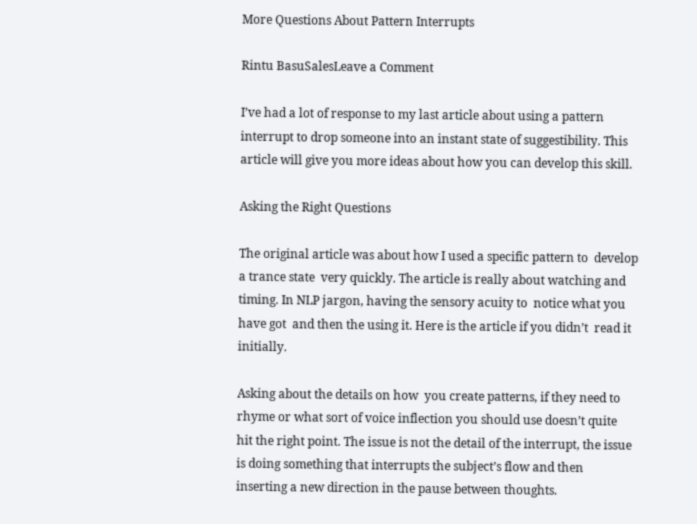More Questions About Pattern Interrupts

Rintu BasuSalesLeave a Comment

I’ve had a lot of response to my last article about using a pattern interrupt to drop someone into an instant state of suggestibility. This article will give you more ideas about how you can develop this skill.

Asking the Right Questions

The original article was about how I used a specific pattern to  develop a trance state  very quickly. The article is really about watching and timing. In NLP jargon, having the sensory acuity to  notice what you have got  and then the using it. Here is the article if you didn’t  read it initially.

Asking about the details on how  you create patterns, if they need to rhyme or what sort of voice inflection you should use doesn’t quite  hit the right point. The issue is not the detail of the interrupt, the issue is doing something that interrupts the subject’s flow and then inserting a new direction in the pause between thoughts.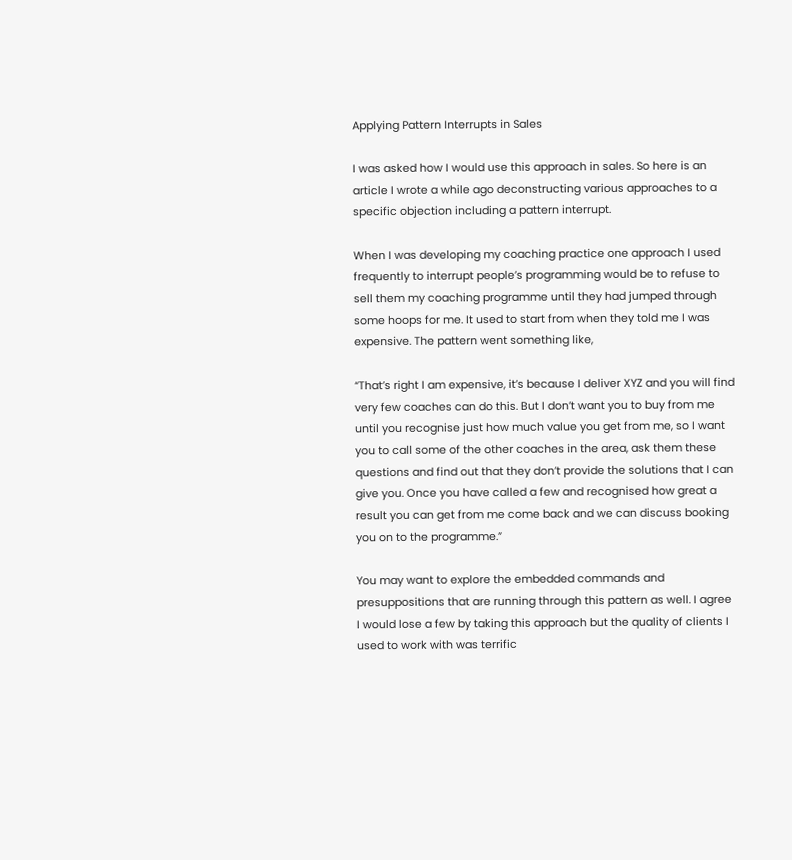Applying Pattern Interrupts in Sales

I was asked how I would use this approach in sales. So here is an article I wrote a while ago deconstructing various approaches to a specific objection including a pattern interrupt.

When I was developing my coaching practice one approach I used frequently to interrupt people’s programming would be to refuse to sell them my coaching programme until they had jumped through some hoops for me. It used to start from when they told me I was expensive. The pattern went something like,

“That’s right I am expensive, it’s because I deliver XYZ and you will find very few coaches can do this. But I don’t want you to buy from me until you recognise just how much value you get from me, so I want you to call some of the other coaches in the area, ask them these questions and find out that they don’t provide the solutions that I can give you. Once you have called a few and recognised how great a result you can get from me come back and we can discuss booking you on to the programme.”

You may want to explore the embedded commands and presuppositions that are running through this pattern as well. I agree I would lose a few by taking this approach but the quality of clients I used to work with was terrific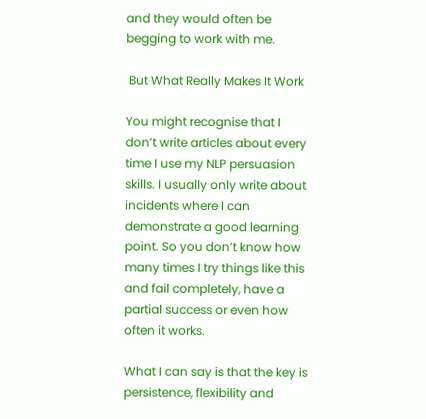and they would often be begging to work with me.

 But What Really Makes It Work

You might recognise that I don’t write articles about every time I use my NLP persuasion skills. I usually only write about incidents where I can demonstrate a good learning point. So you don’t know how many times I try things like this and fail completely, have a partial success or even how often it works.

What I can say is that the key is persistence, flexibility and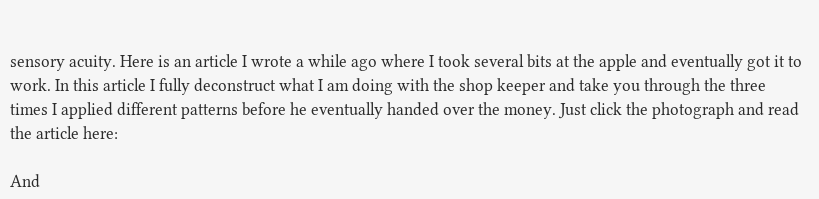sensory acuity. Here is an article I wrote a while ago where I took several bits at the apple and eventually got it to work. In this article I fully deconstruct what I am doing with the shop keeper and take you through the three times I applied different patterns before he eventually handed over the money. Just click the photograph and read the article here:

And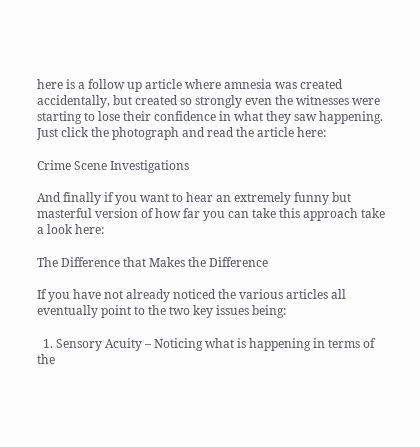here is a follow up article where amnesia was created accidentally, but created so strongly even the witnesses were starting to lose their confidence in what they saw happening. Just click the photograph and read the article here:

Crime Scene Investigations

And finally if you want to hear an extremely funny but masterful version of how far you can take this approach take a look here:

The Difference that Makes the Difference

If you have not already noticed the various articles all eventually point to the two key issues being:

  1. Sensory Acuity – Noticing what is happening in terms of the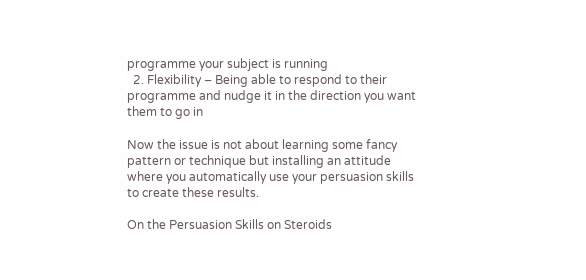programme your subject is running
  2. Flexibility – Being able to respond to their programme and nudge it in the direction you want them to go in

Now the issue is not about learning some fancy pattern or technique but installing an attitude where you automatically use your persuasion skills to create these results.

On the Persuasion Skills on Steroids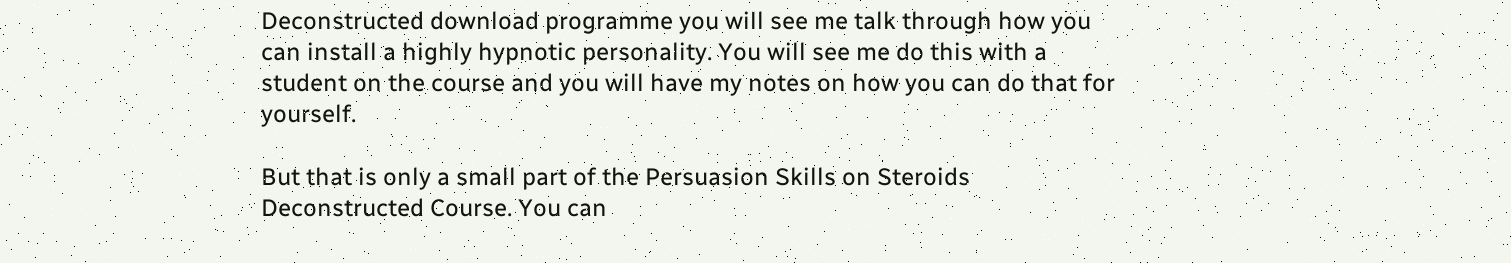Deconstructed download programme you will see me talk through how you can install a highly hypnotic personality. You will see me do this with a student on the course and you will have my notes on how you can do that for yourself.

But that is only a small part of the Persuasion Skills on Steroids Deconstructed Course. You can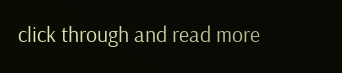click through and read more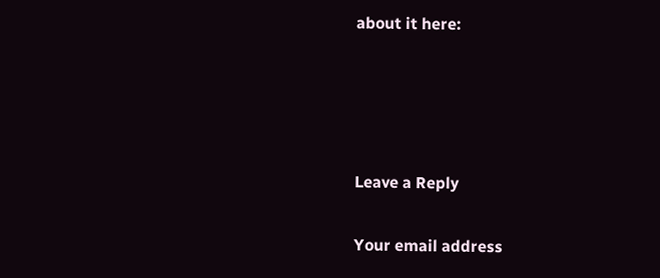about it here:




Leave a Reply

Your email address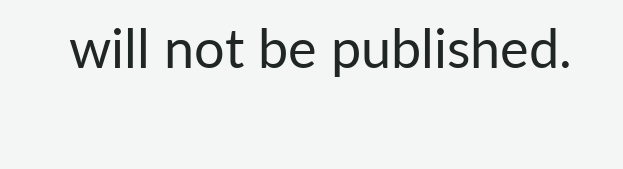will not be published.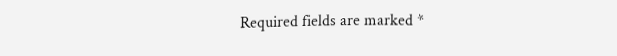Required fields are marked *